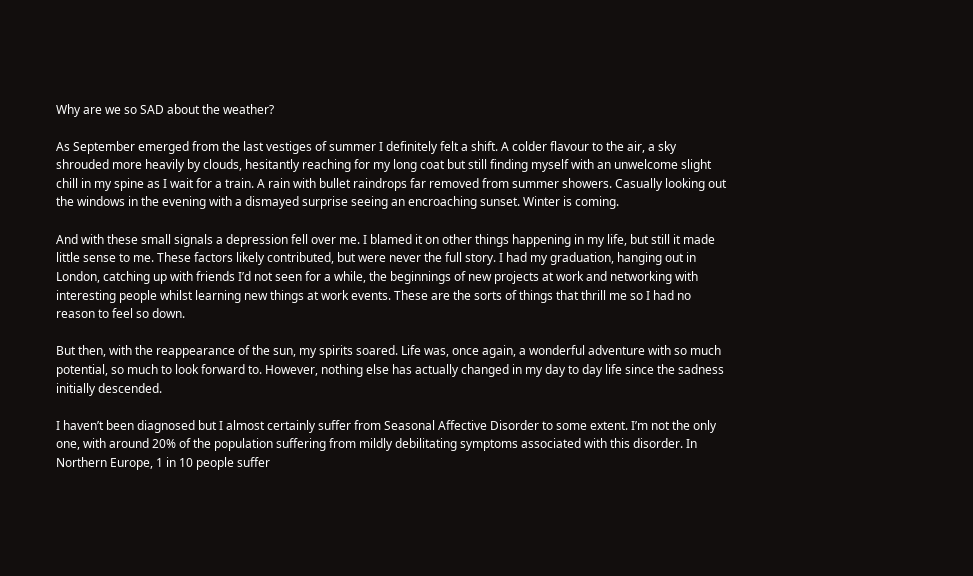Why are we so SAD about the weather?

As September emerged from the last vestiges of summer I definitely felt a shift. A colder flavour to the air, a sky shrouded more heavily by clouds, hesitantly reaching for my long coat but still finding myself with an unwelcome slight chill in my spine as I wait for a train. A rain with bullet raindrops far removed from summer showers. Casually looking out the windows in the evening with a dismayed surprise seeing an encroaching sunset. Winter is coming.

And with these small signals a depression fell over me. I blamed it on other things happening in my life, but still it made little sense to me. These factors likely contributed, but were never the full story. I had my graduation, hanging out in London, catching up with friends I’d not seen for a while, the beginnings of new projects at work and networking with interesting people whilst learning new things at work events. These are the sorts of things that thrill me so I had no reason to feel so down.

But then, with the reappearance of the sun, my spirits soared. Life was, once again, a wonderful adventure with so much potential, so much to look forward to. However, nothing else has actually changed in my day to day life since the sadness initially descended.

I haven’t been diagnosed but I almost certainly suffer from Seasonal Affective Disorder to some extent. I’m not the only one, with around 20% of the population suffering from mildly debilitating symptoms associated with this disorder. In Northern Europe, 1 in 10 people suffer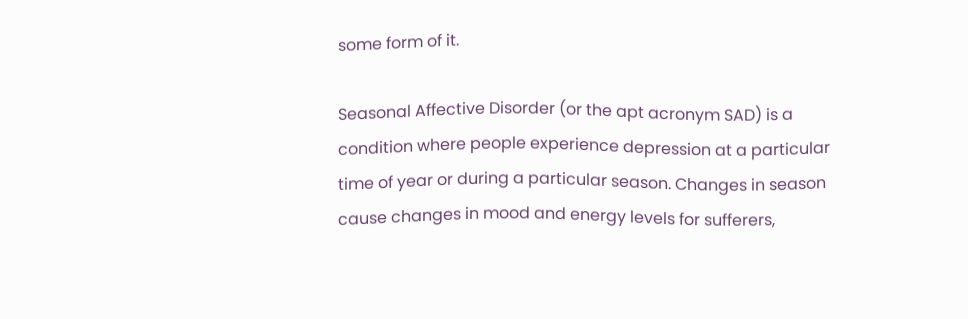some form of it.

Seasonal Affective Disorder (or the apt acronym SAD) is a condition where people experience depression at a particular time of year or during a particular season. Changes in season cause changes in mood and energy levels for sufferers,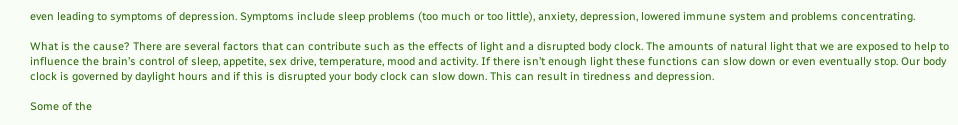even leading to symptoms of depression. Symptoms include sleep problems (too much or too little), anxiety, depression, lowered immune system and problems concentrating.

What is the cause? There are several factors that can contribute such as the effects of light and a disrupted body clock. The amounts of natural light that we are exposed to help to influence the brain’s control of sleep, appetite, sex drive, temperature, mood and activity. If there isn’t enough light these functions can slow down or even eventually stop. Our body clock is governed by daylight hours and if this is disrupted your body clock can slow down. This can result in tiredness and depression.

Some of the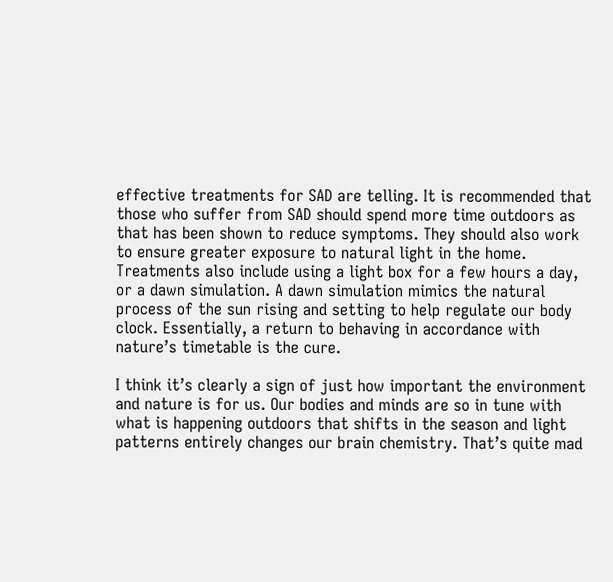effective treatments for SAD are telling. It is recommended that those who suffer from SAD should spend more time outdoors as that has been shown to reduce symptoms. They should also work to ensure greater exposure to natural light in the home. Treatments also include using a light box for a few hours a day, or a dawn simulation. A dawn simulation mimics the natural process of the sun rising and setting to help regulate our body clock. Essentially, a return to behaving in accordance with nature’s timetable is the cure.

I think it’s clearly a sign of just how important the environment and nature is for us. Our bodies and minds are so in tune with what is happening outdoors that shifts in the season and light patterns entirely changes our brain chemistry. That’s quite mad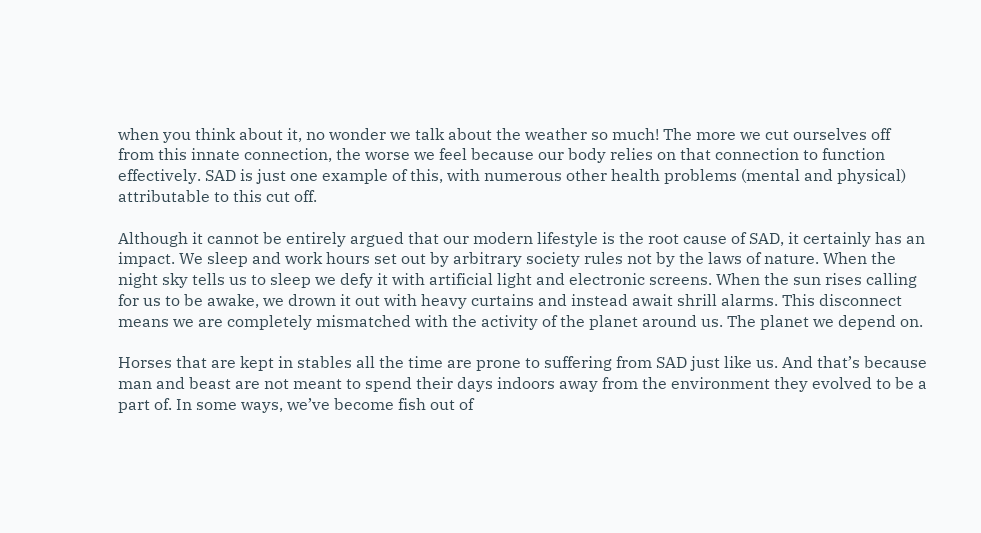when you think about it, no wonder we talk about the weather so much! The more we cut ourselves off from this innate connection, the worse we feel because our body relies on that connection to function effectively. SAD is just one example of this, with numerous other health problems (mental and physical) attributable to this cut off.

Although it cannot be entirely argued that our modern lifestyle is the root cause of SAD, it certainly has an impact. We sleep and work hours set out by arbitrary society rules not by the laws of nature. When the night sky tells us to sleep we defy it with artificial light and electronic screens. When the sun rises calling for us to be awake, we drown it out with heavy curtains and instead await shrill alarms. This disconnect means we are completely mismatched with the activity of the planet around us. The planet we depend on.

Horses that are kept in stables all the time are prone to suffering from SAD just like us. And that’s because man and beast are not meant to spend their days indoors away from the environment they evolved to be a part of. In some ways, we’ve become fish out of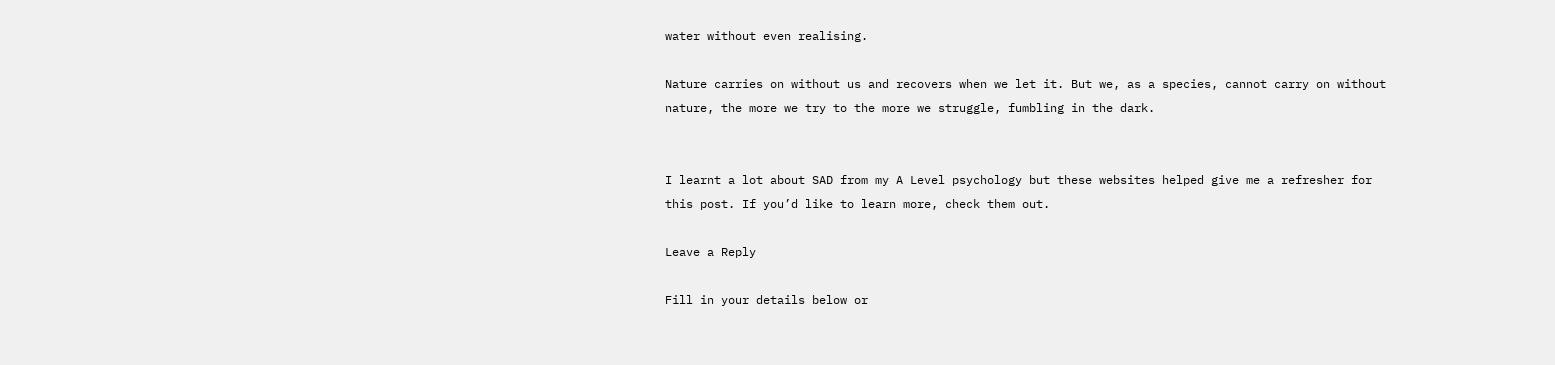water without even realising.

Nature carries on without us and recovers when we let it. But we, as a species, cannot carry on without nature, the more we try to the more we struggle, fumbling in the dark.


I learnt a lot about SAD from my A Level psychology but these websites helped give me a refresher for this post. If you’d like to learn more, check them out.

Leave a Reply

Fill in your details below or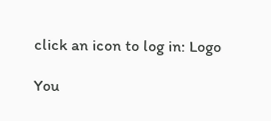click an icon to log in: Logo

You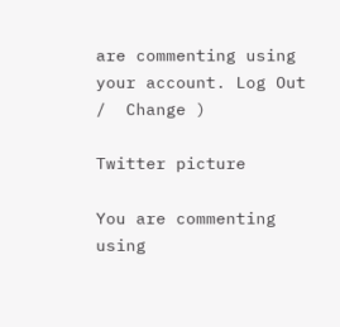are commenting using your account. Log Out /  Change )

Twitter picture

You are commenting using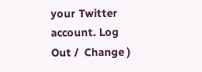your Twitter account. Log Out /  Change )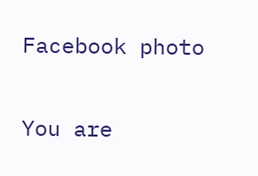Facebook photo

You are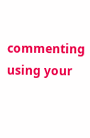commenting using your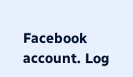Facebook account. Log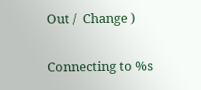Out /  Change )

Connecting to %s